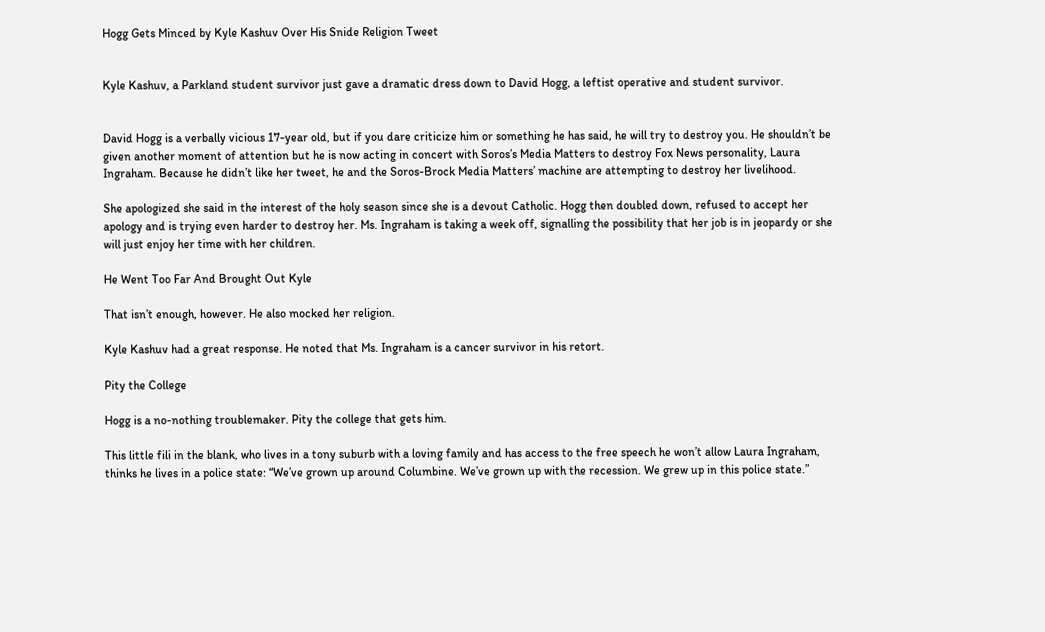Hogg Gets Minced by Kyle Kashuv Over His Snide Religion Tweet


Kyle Kashuv, a Parkland student survivor just gave a dramatic dress down to David Hogg, a leftist operative and student survivor.


David Hogg is a verbally vicious 17-year old, but if you dare criticize him or something he has said, he will try to destroy you. He shouldn’t be given another moment of attention but he is now acting in concert with Soros’s Media Matters to destroy Fox News personality, Laura Ingraham. Because he didn’t like her tweet, he and the Soros-Brock Media Matters’ machine are attempting to destroy her livelihood.

She apologized she said in the interest of the holy season since she is a devout Catholic. Hogg then doubled down, refused to accept her apology and is trying even harder to destroy her. Ms. Ingraham is taking a week off, signalling the possibility that her job is in jeopardy or she will just enjoy her time with her children.

He Went Too Far And Brought Out Kyle

That isn’t enough, however. He also mocked her religion.

Kyle Kashuv had a great response. He noted that Ms. Ingraham is a cancer survivor in his retort.

Pity the College

Hogg is a no-nothing troublemaker. Pity the college that gets him.

This little fili in the blank, who lives in a tony suburb with a loving family and has access to the free speech he won’t allow Laura Ingraham, thinks he lives in a police state: “We’ve grown up around Columbine. We’ve grown up with the recession. We grew up in this police state.”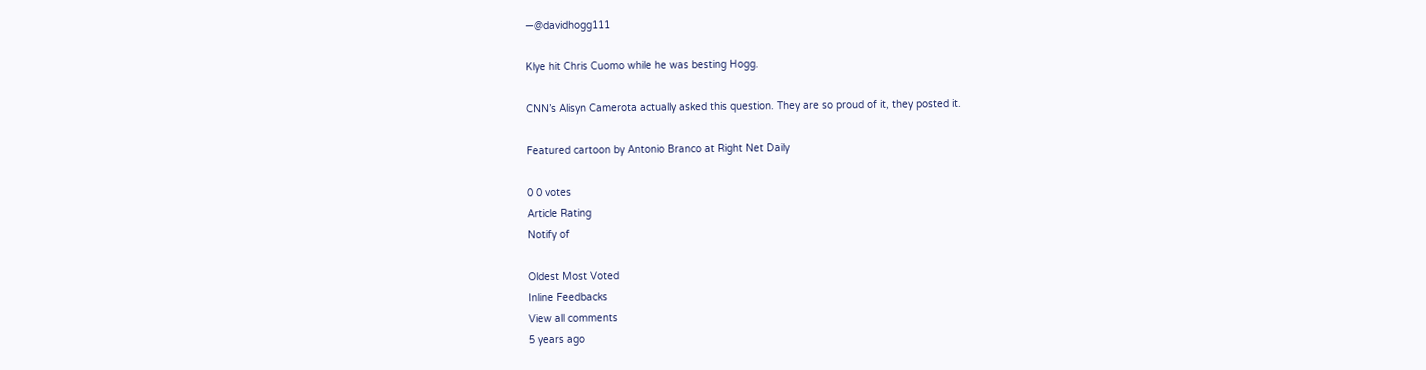—@davidhogg111

Klye hit Chris Cuomo while he was besting Hogg.

CNN’s Alisyn Camerota actually asked this question. They are so proud of it, they posted it.

Featured cartoon by Antonio Branco at Right Net Daily

0 0 votes
Article Rating
Notify of

Oldest Most Voted
Inline Feedbacks
View all comments
5 years ago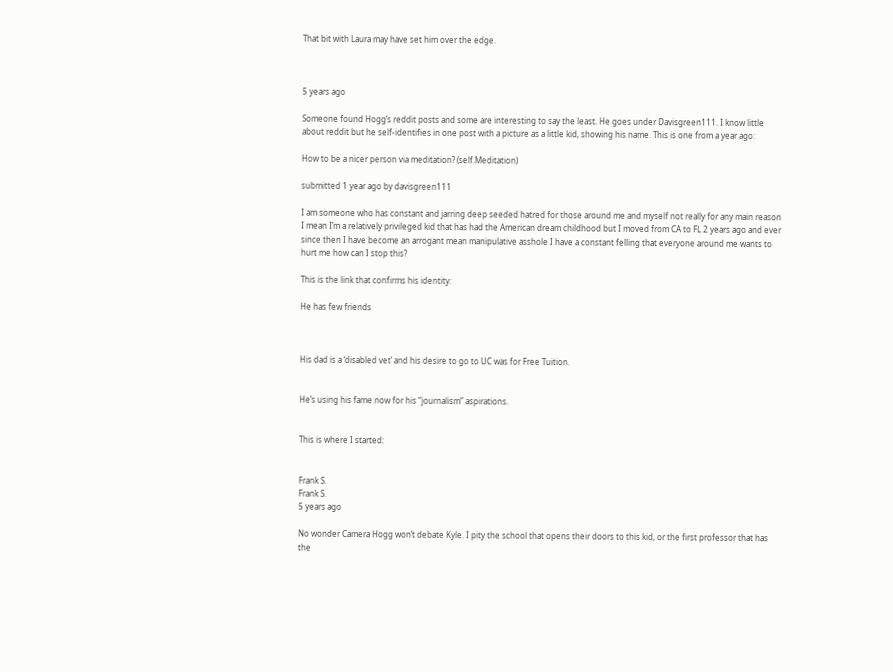That bit with Laura may have set him over the edge.



5 years ago

Someone found Hogg’s reddit posts and some are interesting to say the least. He goes under Davisgreen111. I know little about reddit but he self-identifies in one post with a picture as a little kid, showing his name. This is one from a year ago:

How to be a nicer person via meditation? (self.Meditation)

submitted 1 year ago by davisgreen111

I am someone who has constant and jarring deep seeded hatred for those around me and myself not really for any main reason I mean I’m a relatively privileged kid that has had the American dream childhood but I moved from CA to FL 2 years ago and ever since then I have become an arrogant mean manipulative asshole I have a constant felling that everyone around me wants to hurt me how can I stop this?

This is the link that confirms his identity:

He has few friends



His dad is a ‘disabled vet’ and his desire to go to UC was for Free Tuition.


He’s using his fame now for his “journalism” aspirations.


This is where I started:


Frank S.
Frank S.
5 years ago

No wonder Camera Hogg won’t debate Kyle. I pity the school that opens their doors to this kid, or the first professor that has the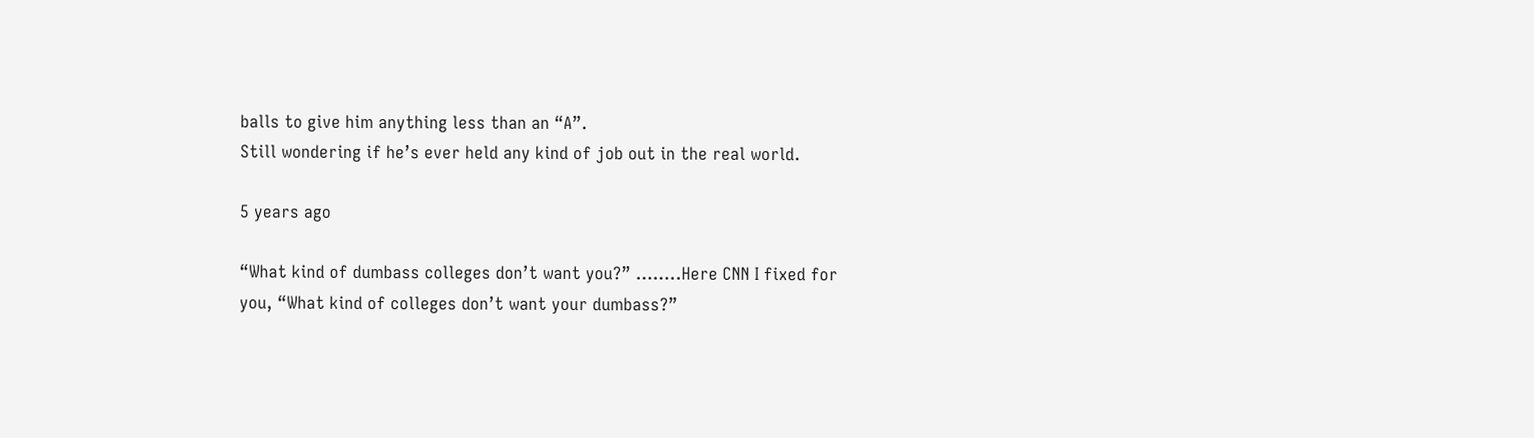balls to give him anything less than an “A”.
Still wondering if he’s ever held any kind of job out in the real world.

5 years ago

“What kind of dumbass colleges don’t want you?” ……..Here CNN I fixed for you, “What kind of colleges don’t want your dumbass?”